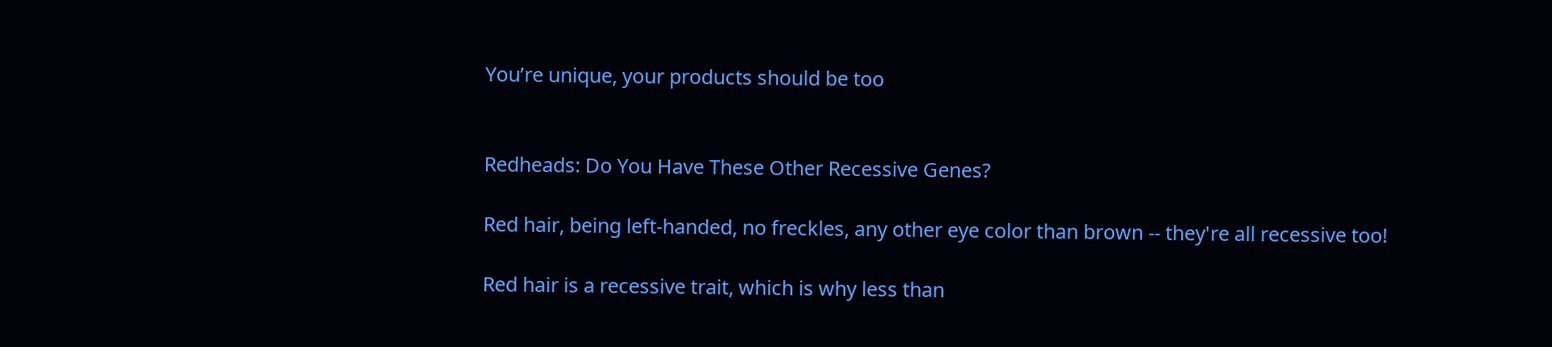You’re unique, your products should be too


Redheads: Do You Have These Other Recessive Genes?

Red hair, being left-handed, no freckles, any other eye color than brown -- they're all recessive too!

Red hair is a recessive trait, which is why less than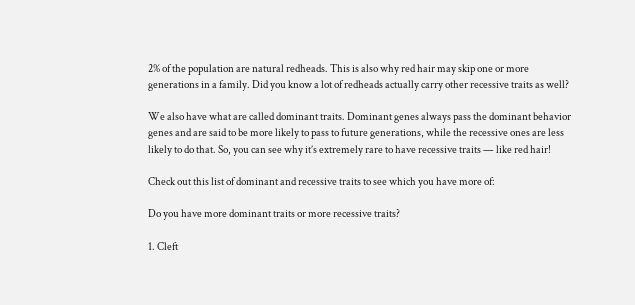2% of the population are natural redheads. This is also why red hair may skip one or more generations in a family. Did you know a lot of redheads actually carry other recessive traits as well?

We also have what are called dominant traits. Dominant genes always pass the dominant behavior genes and are said to be more likely to pass to future generations, while the recessive ones are less likely to do that. So, you can see why it’s extremely rare to have recessive traits — like red hair!

Check out this list of dominant and recessive traits to see which you have more of:

Do you have more dominant traits or more recessive traits?

1. Cleft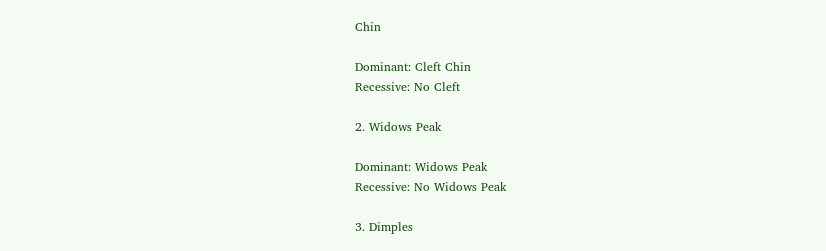Chin

Dominant: Cleft Chin
Recessive: No Cleft

2. Widows Peak

Dominant: Widows Peak
Recessive: No Widows Peak

3. Dimples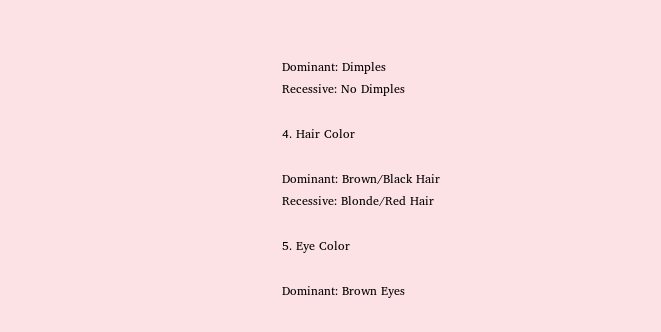Dominant: Dimples
Recessive: No Dimples

4. Hair Color

Dominant: Brown/Black Hair
Recessive: Blonde/Red Hair

5. Eye Color

Dominant: Brown Eyes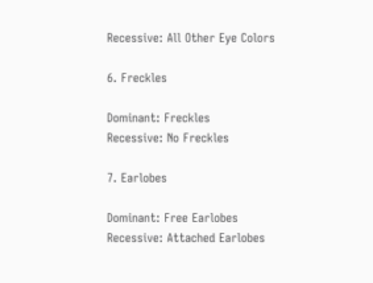Recessive: All Other Eye Colors

6. Freckles

Dominant: Freckles
Recessive: No Freckles

7. Earlobes

Dominant: Free Earlobes
Recessive: Attached Earlobes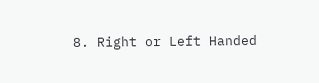8. Right or Left Handed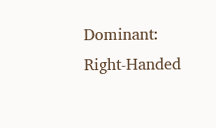Dominant: Right-Handed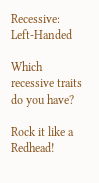Recessive: Left-Handed

Which recessive traits do you have?

Rock it like a Redhead!